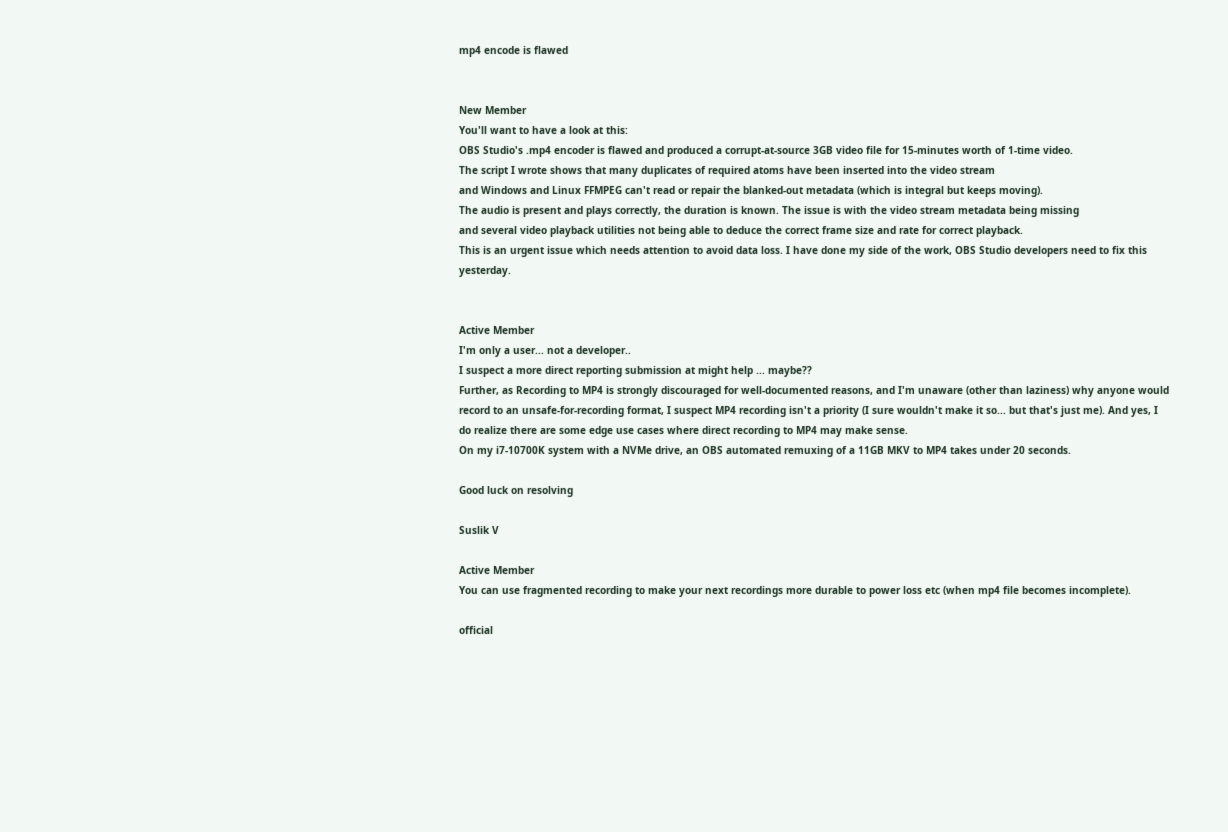mp4 encode is flawed


New Member
You'll want to have a look at this:
OBS Studio's .mp4 encoder is flawed and produced a corrupt-at-source 3GB video file for 15-minutes worth of 1-time video.
The script I wrote shows that many duplicates of required atoms have been inserted into the video stream
and Windows and Linux FFMPEG can't read or repair the blanked-out metadata (which is integral but keeps moving).
The audio is present and plays correctly, the duration is known. The issue is with the video stream metadata being missing
and several video playback utilities not being able to deduce the correct frame size and rate for correct playback.
This is an urgent issue which needs attention to avoid data loss. I have done my side of the work, OBS Studio developers need to fix this yesterday.


Active Member
I'm only a user... not a developer..
I suspect a more direct reporting submission at might help ... maybe??
Further, as Recording to MP4 is strongly discouraged for well-documented reasons, and I'm unaware (other than laziness) why anyone would record to an unsafe-for-recording format, I suspect MP4 recording isn't a priority (I sure wouldn't make it so... but that's just me). And yes, I do realize there are some edge use cases where direct recording to MP4 may make sense.
On my i7-10700K system with a NVMe drive, an OBS automated remuxing of a 11GB MKV to MP4 takes under 20 seconds.

Good luck on resolving

Suslik V

Active Member
You can use fragmented recording to make your next recordings more durable to power loss etc (when mp4 file becomes incomplete).

official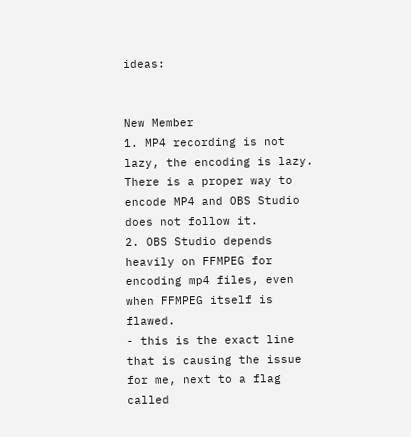ideas:


New Member
1. MP4 recording is not lazy, the encoding is lazy. There is a proper way to encode MP4 and OBS Studio does not follow it.
2. OBS Studio depends heavily on FFMPEG for encoding mp4 files, even when FFMPEG itself is flawed.
- this is the exact line that is causing the issue for me, next to a flag called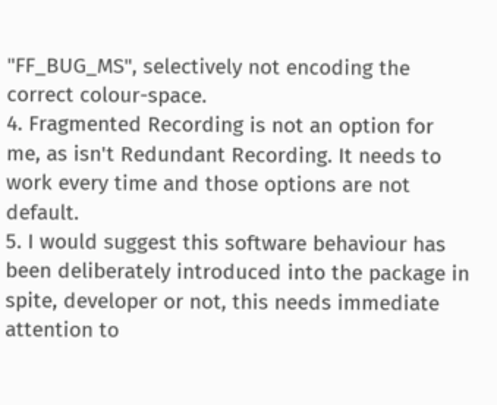"FF_BUG_MS", selectively not encoding the correct colour-space.
4. Fragmented Recording is not an option for me, as isn't Redundant Recording. It needs to work every time and those options are not default.
5. I would suggest this software behaviour has been deliberately introduced into the package in spite, developer or not, this needs immediate attention to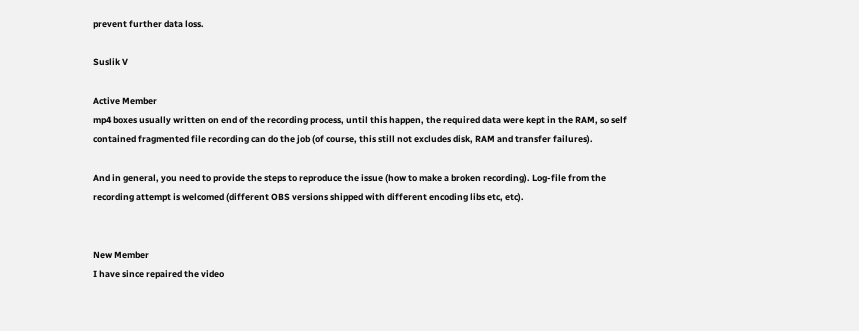prevent further data loss.

Suslik V

Active Member
mp4 boxes usually written on end of the recording process, until this happen, the required data were kept in the RAM, so self contained fragmented file recording can do the job (of course, this still not excludes disk, RAM and transfer failures).

And in general, you need to provide the steps to reproduce the issue (how to make a broken recording). Log-file from the recording attempt is welcomed (different OBS versions shipped with different encoding libs etc, etc).


New Member
I have since repaired the video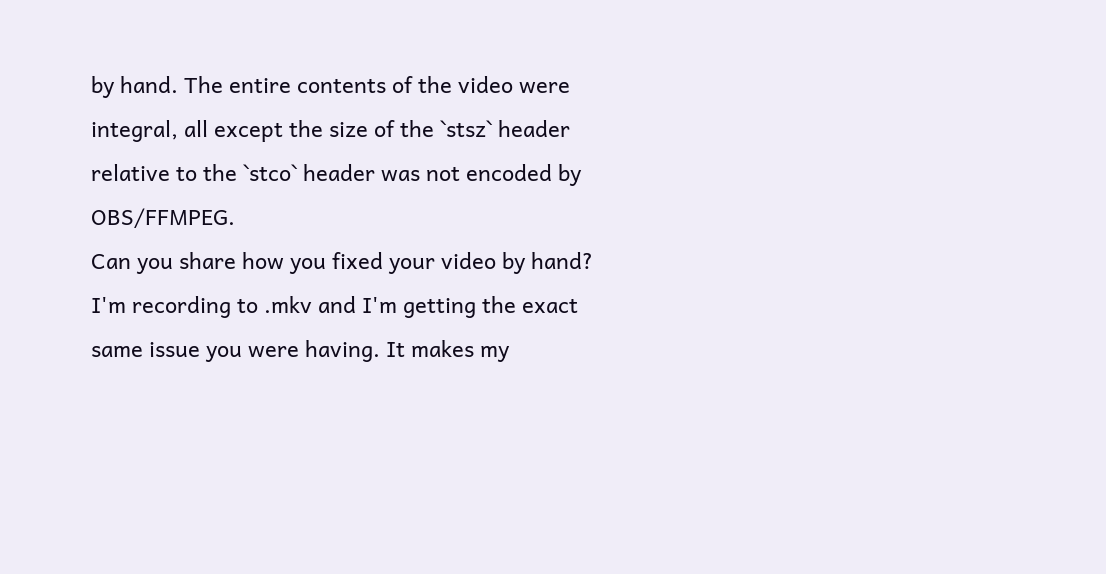by hand. The entire contents of the video were integral, all except the size of the `stsz` header relative to the `stco` header was not encoded by OBS/FFMPEG.
Can you share how you fixed your video by hand? I'm recording to .mkv and I'm getting the exact same issue you were having. It makes my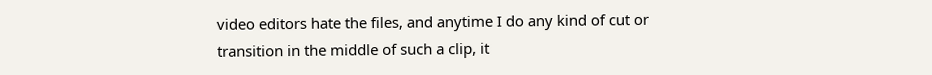video editors hate the files, and anytime I do any kind of cut or transition in the middle of such a clip, it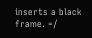inserts a black frame. =/